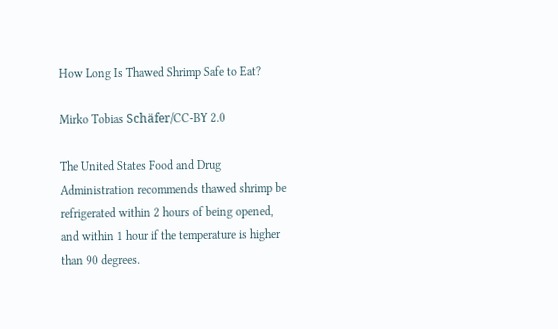How Long Is Thawed Shrimp Safe to Eat?

Mirko Tobias Schäfer/CC-BY 2.0

The United States Food and Drug Administration recommends thawed shrimp be refrigerated within 2 hours of being opened, and within 1 hour if the temperature is higher than 90 degrees.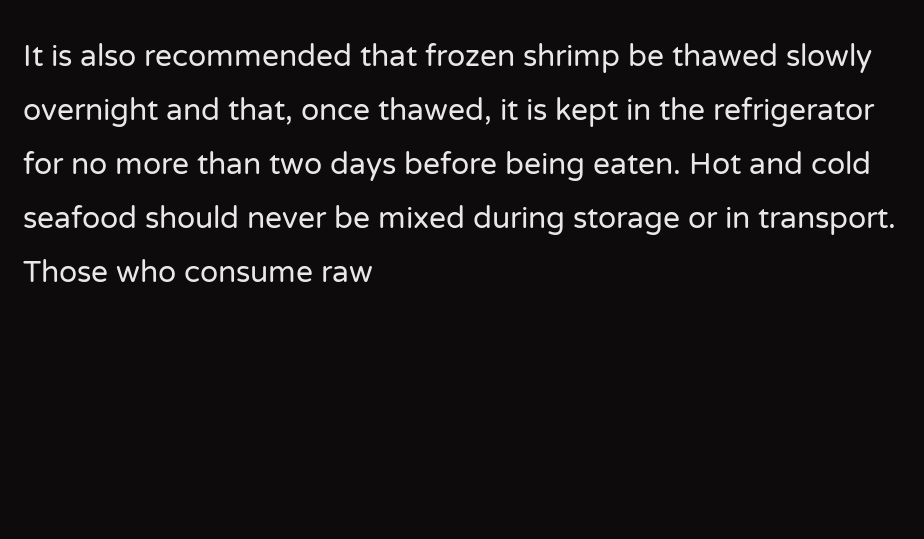It is also recommended that frozen shrimp be thawed slowly overnight and that, once thawed, it is kept in the refrigerator for no more than two days before being eaten. Hot and cold seafood should never be mixed during storage or in transport. Those who consume raw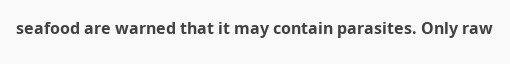seafood are warned that it may contain parasites. Only raw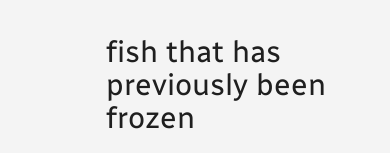fish that has previously been frozen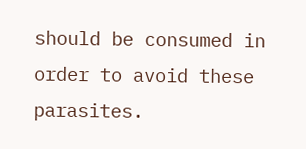should be consumed in order to avoid these parasites.